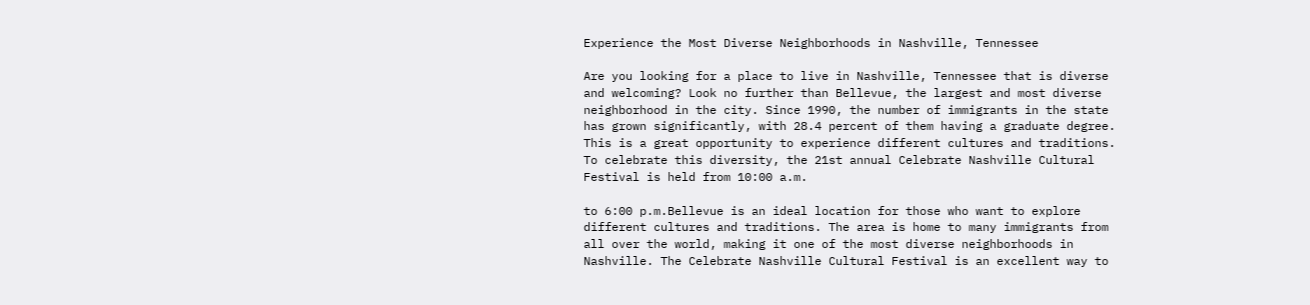Experience the Most Diverse Neighborhoods in Nashville, Tennessee

Are you looking for a place to live in Nashville, Tennessee that is diverse and welcoming? Look no further than Bellevue, the largest and most diverse neighborhood in the city. Since 1990, the number of immigrants in the state has grown significantly, with 28.4 percent of them having a graduate degree. This is a great opportunity to experience different cultures and traditions. To celebrate this diversity, the 21st annual Celebrate Nashville Cultural Festival is held from 10:00 a.m.

to 6:00 p.m.Bellevue is an ideal location for those who want to explore different cultures and traditions. The area is home to many immigrants from all over the world, making it one of the most diverse neighborhoods in Nashville. The Celebrate Nashville Cultural Festival is an excellent way to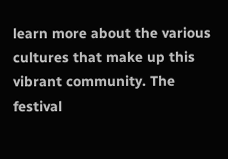learn more about the various cultures that make up this vibrant community. The festival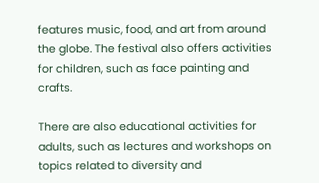features music, food, and art from around the globe. The festival also offers activities for children, such as face painting and crafts.

There are also educational activities for adults, such as lectures and workshops on topics related to diversity and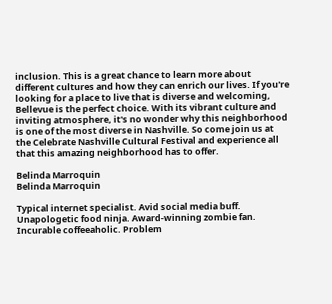inclusion. This is a great chance to learn more about different cultures and how they can enrich our lives. If you're looking for a place to live that is diverse and welcoming, Bellevue is the perfect choice. With its vibrant culture and inviting atmosphere, it's no wonder why this neighborhood is one of the most diverse in Nashville. So come join us at the Celebrate Nashville Cultural Festival and experience all that this amazing neighborhood has to offer.

Belinda Marroquin
Belinda Marroquin

Typical internet specialist. Avid social media buff. Unapologetic food ninja. Award-winning zombie fan. Incurable coffeeaholic. Problem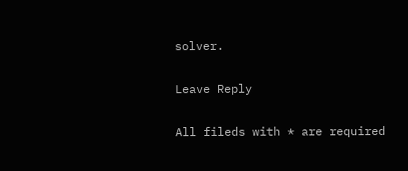solver.

Leave Reply

All fileds with * are required